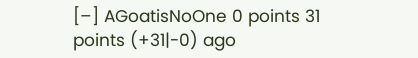[–] AGoatisNoOne 0 points 31 points (+31|-0) ago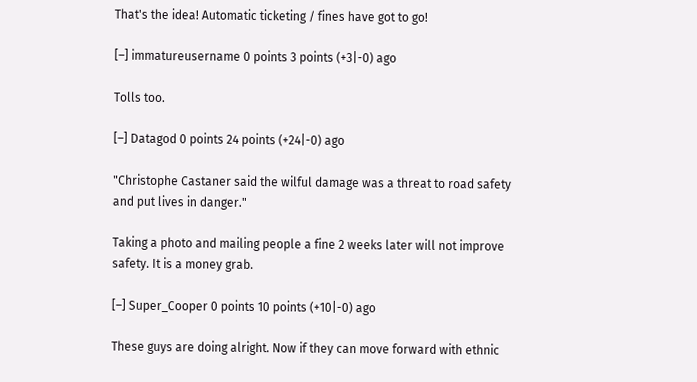That's the idea! Automatic ticketing / fines have got to go!

[–] immatureusername 0 points 3 points (+3|-0) ago

Tolls too.

[–] Datagod 0 points 24 points (+24|-0) ago

"Christophe Castaner said the wilful damage was a threat to road safety and put lives in danger."

Taking a photo and mailing people a fine 2 weeks later will not improve safety. It is a money grab.

[–] Super_Cooper 0 points 10 points (+10|-0) ago

These guys are doing alright. Now if they can move forward with ethnic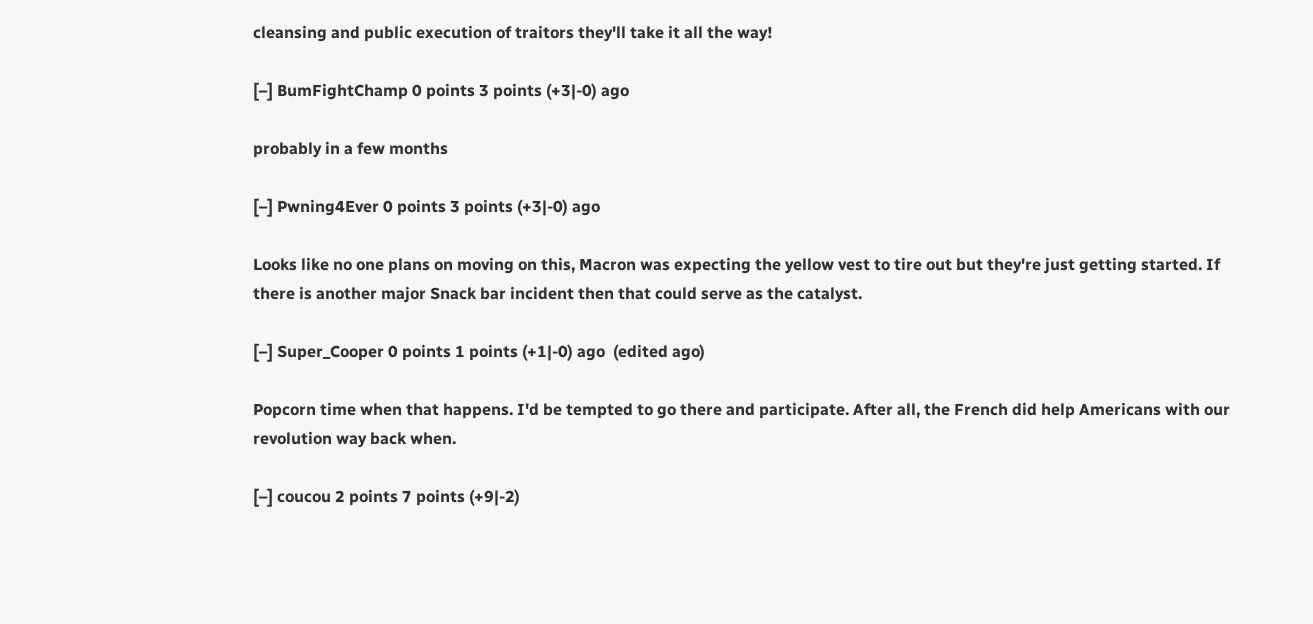cleansing and public execution of traitors they'll take it all the way!

[–] BumFightChamp 0 points 3 points (+3|-0) ago

probably in a few months

[–] Pwning4Ever 0 points 3 points (+3|-0) ago

Looks like no one plans on moving on this, Macron was expecting the yellow vest to tire out but they're just getting started. If there is another major Snack bar incident then that could serve as the catalyst.

[–] Super_Cooper 0 points 1 points (+1|-0) ago  (edited ago)

Popcorn time when that happens. I'd be tempted to go there and participate. After all, the French did help Americans with our revolution way back when.

[–] coucou 2 points 7 points (+9|-2)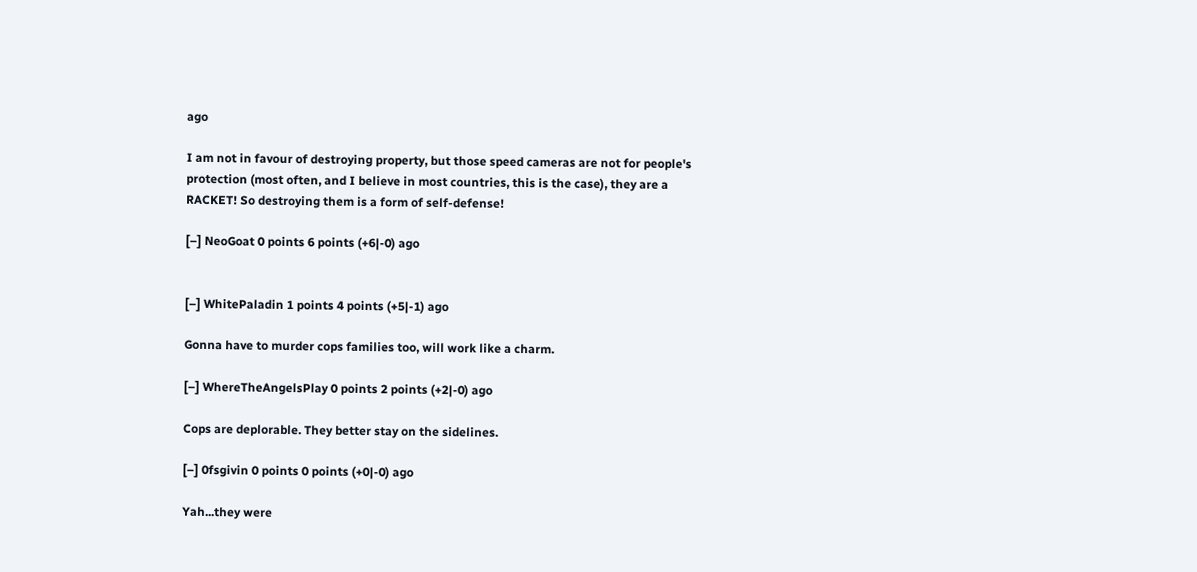ago

I am not in favour of destroying property, but those speed cameras are not for people's protection (most often, and I believe in most countries, this is the case), they are a RACKET! So destroying them is a form of self-defense!

[–] NeoGoat 0 points 6 points (+6|-0) ago


[–] WhitePaladin 1 points 4 points (+5|-1) ago

Gonna have to murder cops families too, will work like a charm.

[–] WhereTheAngelsPlay 0 points 2 points (+2|-0) ago

Cops are deplorable. They better stay on the sidelines.

[–] 0fsgivin 0 points 0 points (+0|-0) ago

Yah...they were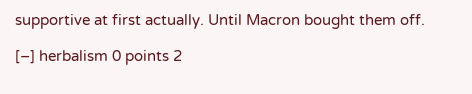supportive at first actually. Until Macron bought them off.

[–] herbalism 0 points 2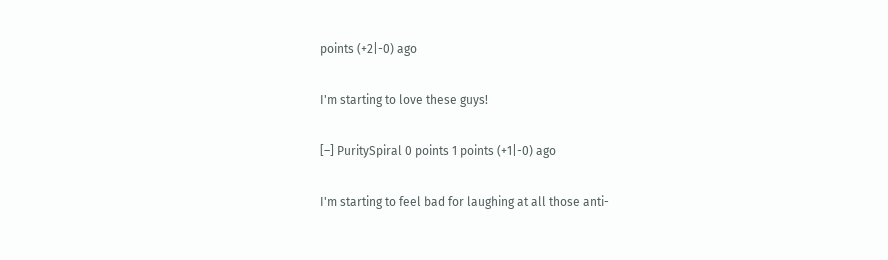points (+2|-0) ago

I'm starting to love these guys!

[–] PuritySpiral 0 points 1 points (+1|-0) ago

I'm starting to feel bad for laughing at all those anti-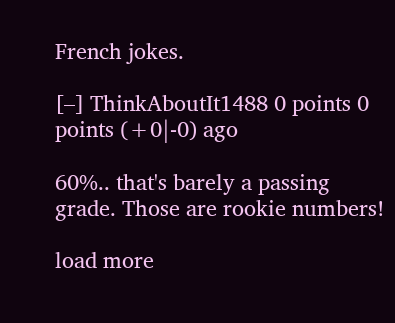French jokes.

[–] ThinkAboutIt1488 0 points 0 points (+0|-0) ago

60%.. that's barely a passing grade. Those are rookie numbers!

load more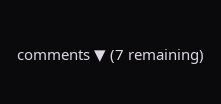comments ▼ (7 remaining)